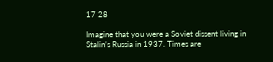17 28

Imagine that you were a Soviet dissent living in Stalin’s Russia in 1937. Times are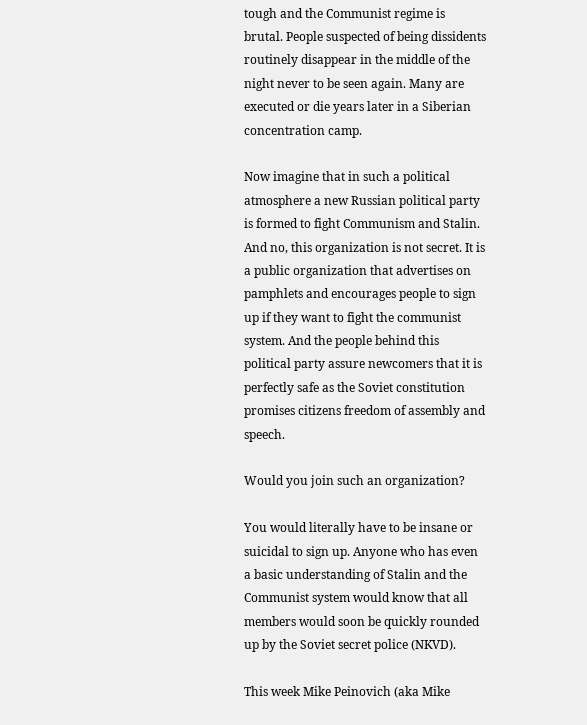tough and the Communist regime is brutal. People suspected of being dissidents routinely disappear in the middle of the night never to be seen again. Many are executed or die years later in a Siberian concentration camp.

Now imagine that in such a political atmosphere a new Russian political party is formed to fight Communism and Stalin. And no, this organization is not secret. It is a public organization that advertises on pamphlets and encourages people to sign up if they want to fight the communist system. And the people behind this political party assure newcomers that it is perfectly safe as the Soviet constitution promises citizens freedom of assembly and speech.

Would you join such an organization?

You would literally have to be insane or suicidal to sign up. Anyone who has even a basic understanding of Stalin and the Communist system would know that all members would soon be quickly rounded up by the Soviet secret police (NKVD).

This week Mike Peinovich (aka Mike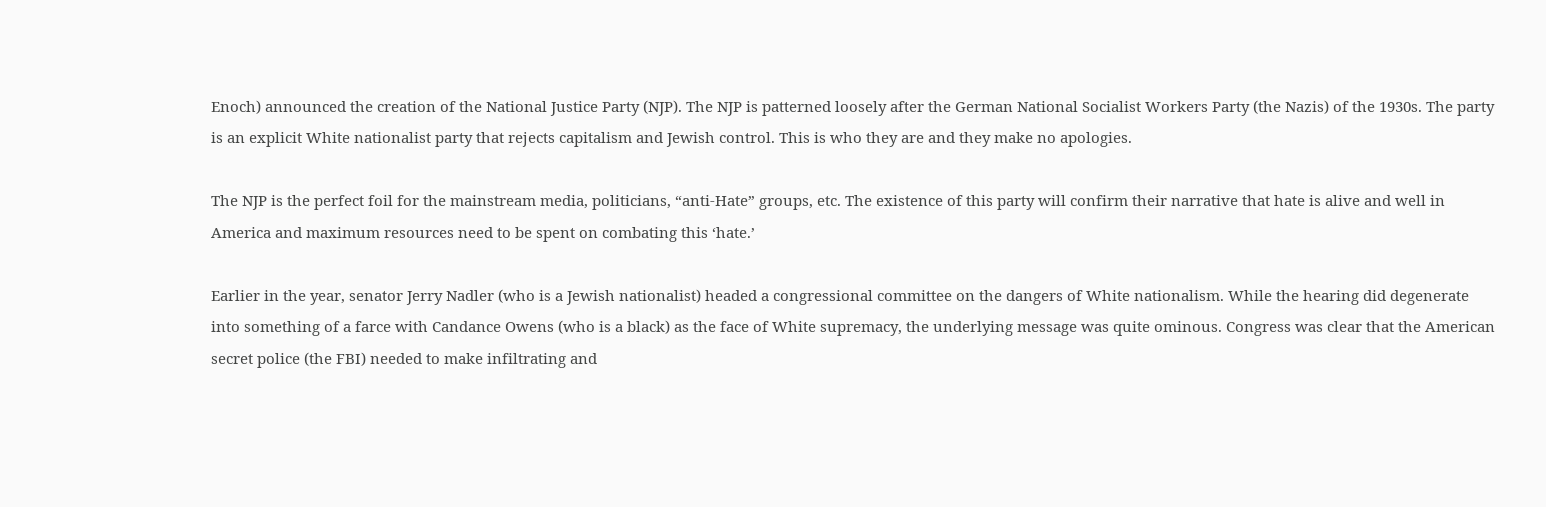Enoch) announced the creation of the National Justice Party (NJP). The NJP is patterned loosely after the German National Socialist Workers Party (the Nazis) of the 1930s. The party is an explicit White nationalist party that rejects capitalism and Jewish control. This is who they are and they make no apologies.

The NJP is the perfect foil for the mainstream media, politicians, “anti-Hate” groups, etc. The existence of this party will confirm their narrative that hate is alive and well in America and maximum resources need to be spent on combating this ‘hate.’

Earlier in the year, senator Jerry Nadler (who is a Jewish nationalist) headed a congressional committee on the dangers of White nationalism. While the hearing did degenerate into something of a farce with Candance Owens (who is a black) as the face of White supremacy, the underlying message was quite ominous. Congress was clear that the American secret police (the FBI) needed to make infiltrating and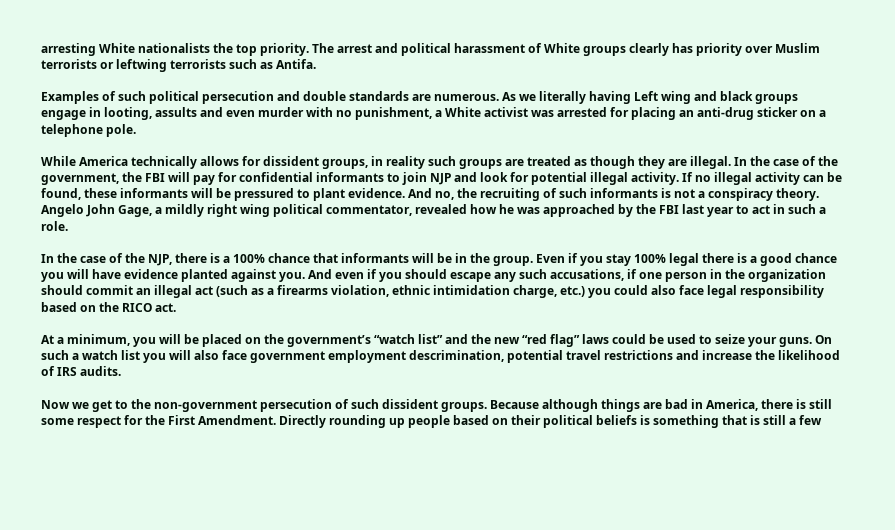arresting White nationalists the top priority. The arrest and political harassment of White groups clearly has priority over Muslim terrorists or leftwing terrorists such as Antifa.

Examples of such political persecution and double standards are numerous. As we literally having Left wing and black groups engage in looting, assults and even murder with no punishment, a White activist was arrested for placing an anti-drug sticker on a telephone pole.

While America technically allows for dissident groups, in reality such groups are treated as though they are illegal. In the case of the government, the FBI will pay for confidential informants to join NJP and look for potential illegal activity. If no illegal activity can be found, these informants will be pressured to plant evidence. And no, the recruiting of such informants is not a conspiracy theory. Angelo John Gage, a mildly right wing political commentator, revealed how he was approached by the FBI last year to act in such a role.

In the case of the NJP, there is a 100% chance that informants will be in the group. Even if you stay 100% legal there is a good chance you will have evidence planted against you. And even if you should escape any such accusations, if one person in the organization should commit an illegal act (such as a firearms violation, ethnic intimidation charge, etc.) you could also face legal responsibility based on the RICO act.

At a minimum, you will be placed on the government’s “watch list” and the new “red flag” laws could be used to seize your guns. On such a watch list you will also face government employment descrimination, potential travel restrictions and increase the likelihood of IRS audits.

Now we get to the non-government persecution of such dissident groups. Because although things are bad in America, there is still some respect for the First Amendment. Directly rounding up people based on their political beliefs is something that is still a few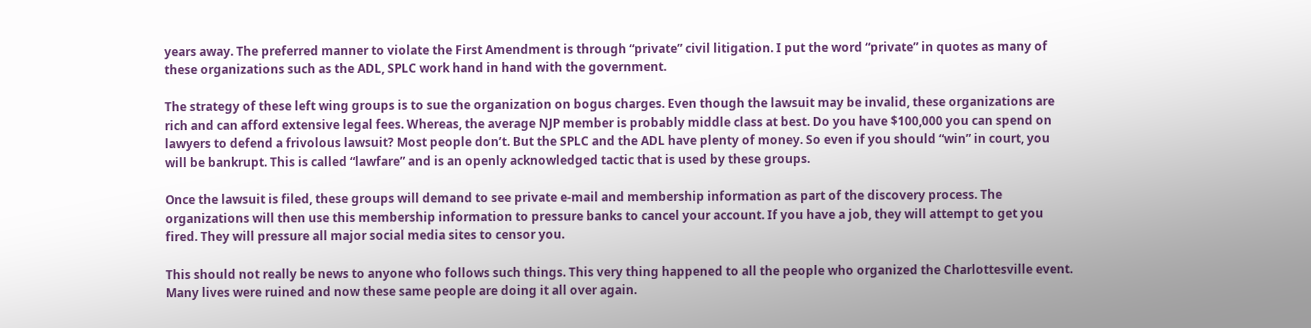years away. The preferred manner to violate the First Amendment is through “private” civil litigation. I put the word “private” in quotes as many of these organizations such as the ADL, SPLC work hand in hand with the government.

The strategy of these left wing groups is to sue the organization on bogus charges. Even though the lawsuit may be invalid, these organizations are rich and can afford extensive legal fees. Whereas, the average NJP member is probably middle class at best. Do you have $100,000 you can spend on lawyers to defend a frivolous lawsuit? Most people don’t. But the SPLC and the ADL have plenty of money. So even if you should “win” in court, you will be bankrupt. This is called “lawfare” and is an openly acknowledged tactic that is used by these groups.

Once the lawsuit is filed, these groups will demand to see private e-mail and membership information as part of the discovery process. The organizations will then use this membership information to pressure banks to cancel your account. If you have a job, they will attempt to get you fired. They will pressure all major social media sites to censor you.

This should not really be news to anyone who follows such things. This very thing happened to all the people who organized the Charlottesville event. Many lives were ruined and now these same people are doing it all over again.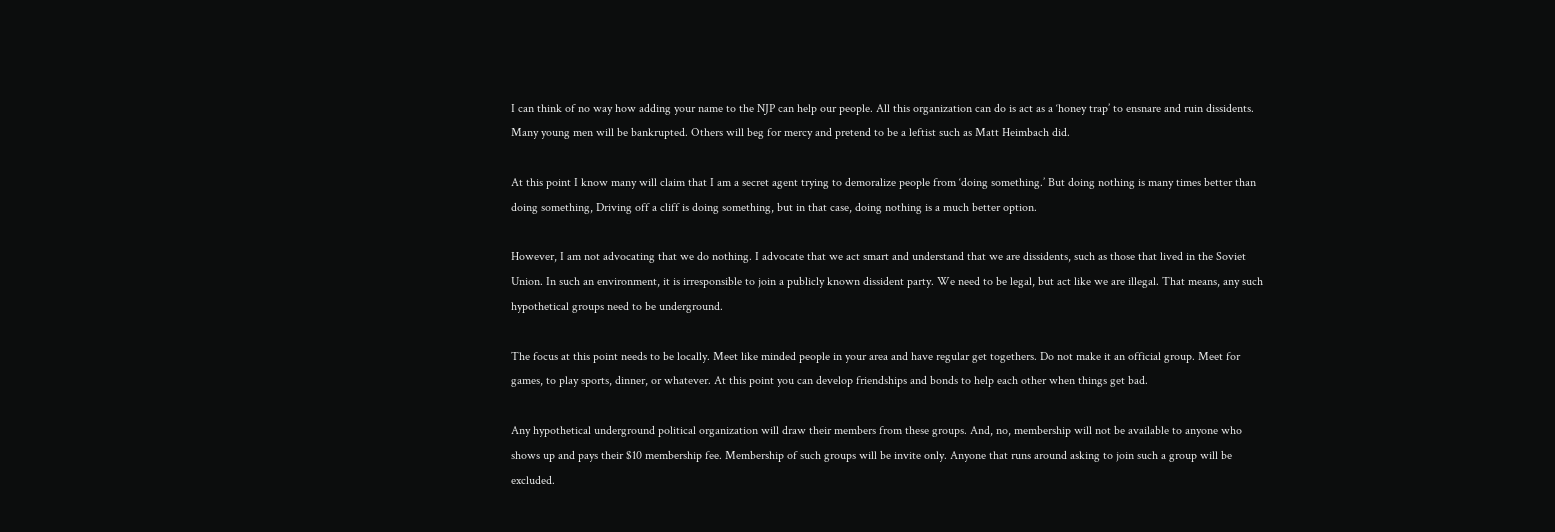I can think of no way how adding your name to the NJP can help our people. All this organization can do is act as a ‘honey trap’ to ensnare and ruin dissidents. Many young men will be bankrupted. Others will beg for mercy and pretend to be a leftist such as Matt Heimbach did.

At this point I know many will claim that I am a secret agent trying to demoralize people from ‘doing something.’ But doing nothing is many times better than doing something, Driving off a cliff is doing something, but in that case, doing nothing is a much better option.

However, I am not advocating that we do nothing. I advocate that we act smart and understand that we are dissidents, such as those that lived in the Soviet Union. In such an environment, it is irresponsible to join a publicly known dissident party. We need to be legal, but act like we are illegal. That means, any such hypothetical groups need to be underground.

The focus at this point needs to be locally. Meet like minded people in your area and have regular get togethers. Do not make it an official group. Meet for games, to play sports, dinner, or whatever. At this point you can develop friendships and bonds to help each other when things get bad.

Any hypothetical underground political organization will draw their members from these groups. And, no, membership will not be available to anyone who shows up and pays their $10 membership fee. Membership of such groups will be invite only. Anyone that runs around asking to join such a group will be excluded.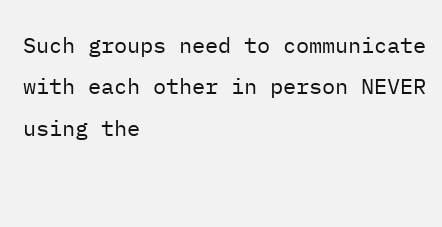Such groups need to communicate with each other in person NEVER using the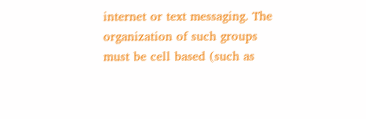internet or text messaging. The organization of such groups must be cell based (such as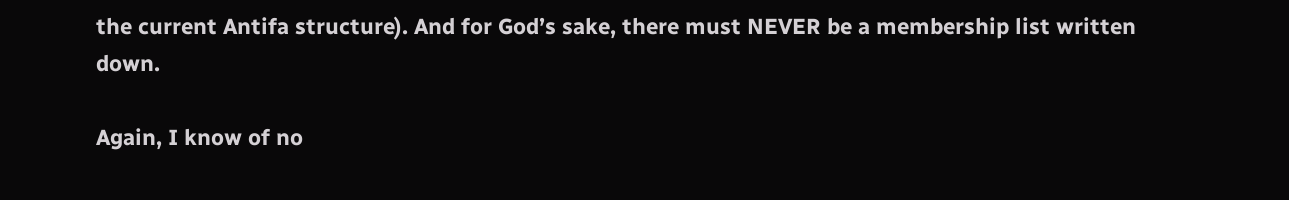the current Antifa structure). And for God’s sake, there must NEVER be a membership list written down.

Again, I know of no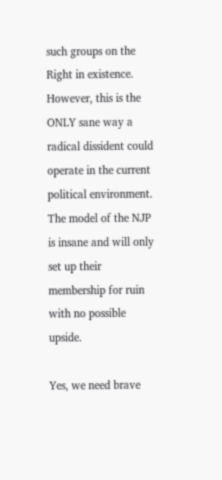such groups on the Right in existence. However, this is the ONLY sane way a radical dissident could operate in the current political environment. The model of the NJP is insane and will only set up their membership for ruin with no possible upside.

Yes, we need brave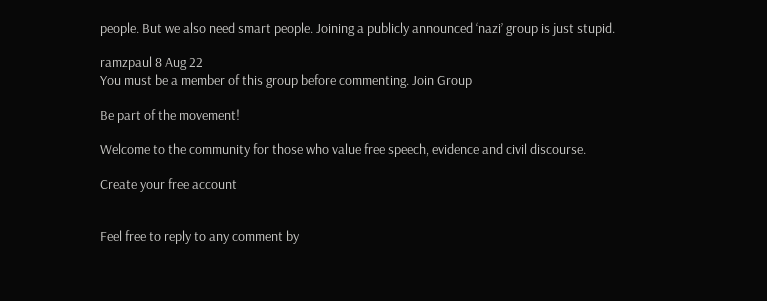people. But we also need smart people. Joining a publicly announced ‘nazi’ group is just stupid.

ramzpaul 8 Aug 22
You must be a member of this group before commenting. Join Group

Be part of the movement!

Welcome to the community for those who value free speech, evidence and civil discourse.

Create your free account


Feel free to reply to any comment by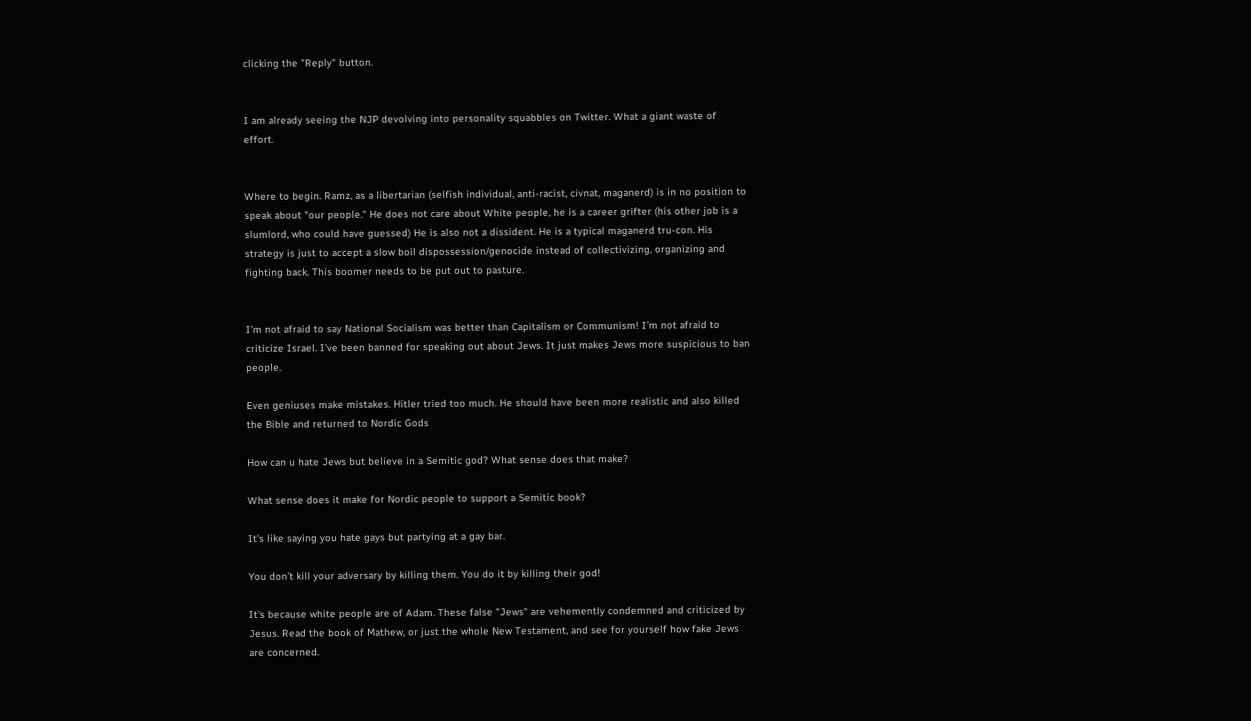clicking the "Reply" button.


I am already seeing the NJP devolving into personality squabbles on Twitter. What a giant waste of effort.


Where to begin. Ramz, as a libertarian (selfish individual, anti-racist, civnat, maganerd) is in no position to speak about "our people." He does not care about White people, he is a career grifter (his other job is a slumlord, who could have guessed) He is also not a dissident. He is a typical maganerd tru-con. His strategy is just to accept a slow boil dispossession/genocide instead of collectivizing, organizing and fighting back. This boomer needs to be put out to pasture.


I’m not afraid to say National Socialism was better than Capitalism or Communism! I’m not afraid to criticize Israel. I’ve been banned for speaking out about Jews. It just makes Jews more suspicious to ban people.

Even geniuses make mistakes. Hitler tried too much. He should have been more realistic and also killed the Bible and returned to Nordic Gods

How can u hate Jews but believe in a Semitic god? What sense does that make?

What sense does it make for Nordic people to support a Semitic book?

It’s like saying you hate gays but partying at a gay bar.

You don’t kill your adversary by killing them. You do it by killing their god!

It's because white people are of Adam. These false "Jews" are vehemently condemned and criticized by Jesus. Read the book of Mathew, or just the whole New Testament, and see for yourself how fake Jews are concerned.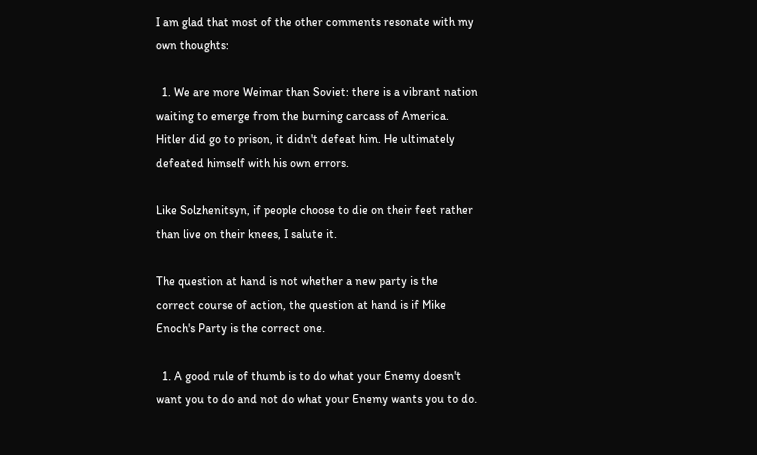I am glad that most of the other comments resonate with my own thoughts:

  1. We are more Weimar than Soviet: there is a vibrant nation waiting to emerge from the burning carcass of America. Hitler did go to prison, it didn't defeat him. He ultimately defeated himself with his own errors.

Like Solzhenitsyn, if people choose to die on their feet rather than live on their knees, I salute it.

The question at hand is not whether a new party is the correct course of action, the question at hand is if Mike Enoch's Party is the correct one.

  1. A good rule of thumb is to do what your Enemy doesn't want you to do and not do what your Enemy wants you to do.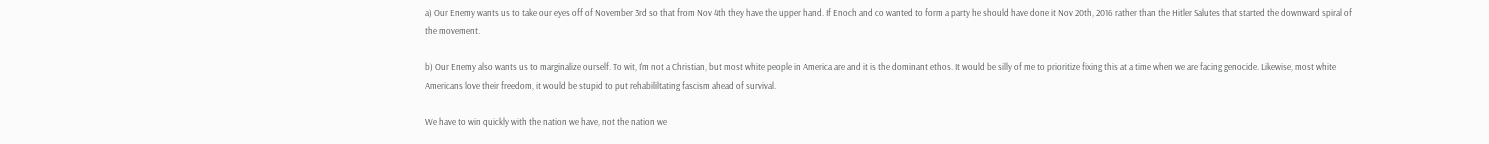a) Our Enemy wants us to take our eyes off of November 3rd so that from Nov 4th they have the upper hand. If Enoch and co wanted to form a party he should have done it Nov 20th, 2016 rather than the Hitler Salutes that started the downward spiral of the movement.

b) Our Enemy also wants us to marginalize ourself. To wit, I'm not a Christian, but most white people in America are and it is the dominant ethos. It would be silly of me to prioritize fixing this at a time when we are facing genocide. Likewise, most white Americans love their freedom, it would be stupid to put rehabililtating fascism ahead of survival.

We have to win quickly with the nation we have, not the nation we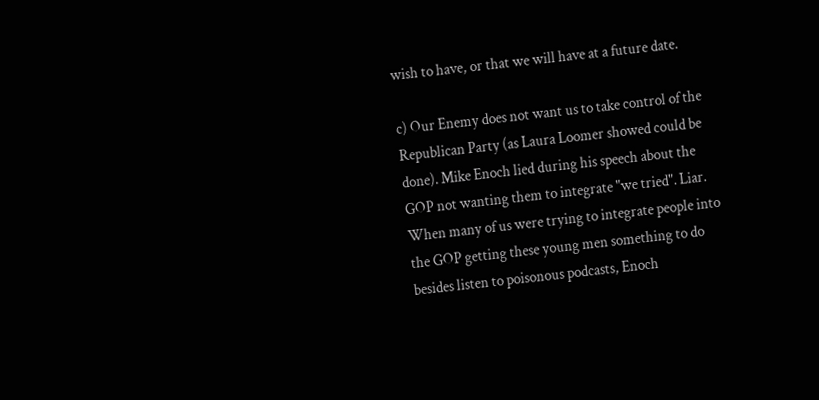wish to have, or that we will have at a future date.

c) Our Enemy does not want us to take control of the Republican Party (as Laura Loomer showed could be done). Mike Enoch lied during his speech about the GOP not wanting them to integrate "we tried". Liar. When many of us were trying to integrate people into the GOP getting these young men something to do besides listen to poisonous podcasts, Enoch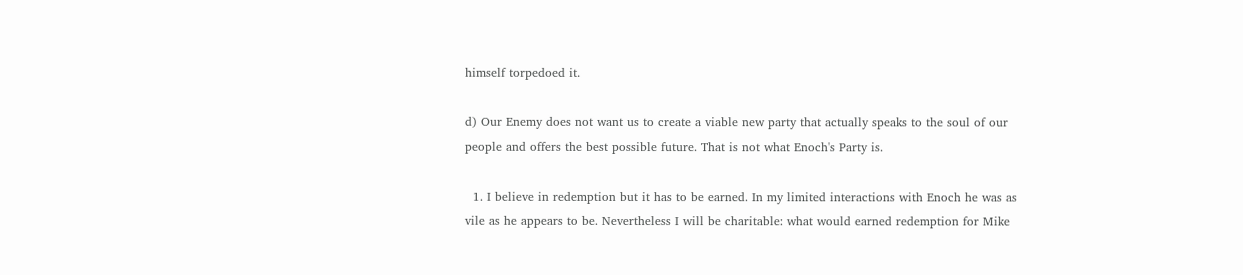himself torpedoed it.

d) Our Enemy does not want us to create a viable new party that actually speaks to the soul of our people and offers the best possible future. That is not what Enoch's Party is.

  1. I believe in redemption but it has to be earned. In my limited interactions with Enoch he was as vile as he appears to be. Nevertheless I will be charitable: what would earned redemption for Mike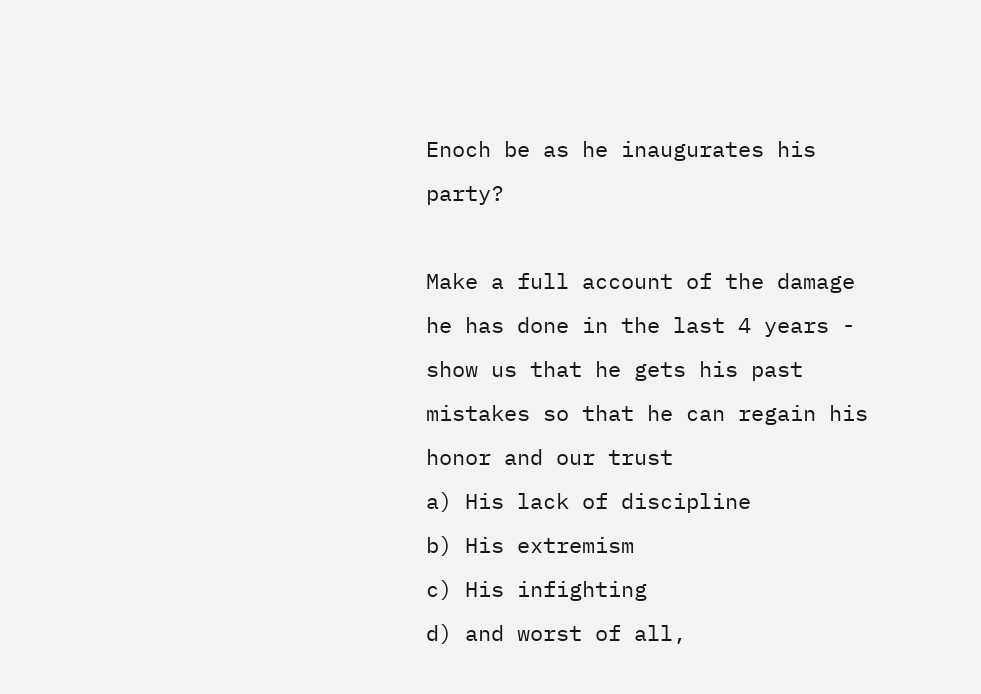Enoch be as he inaugurates his party?

Make a full account of the damage he has done in the last 4 years - show us that he gets his past mistakes so that he can regain his honor and our trust
a) His lack of discipline
b) His extremism
c) His infighting
d) and worst of all,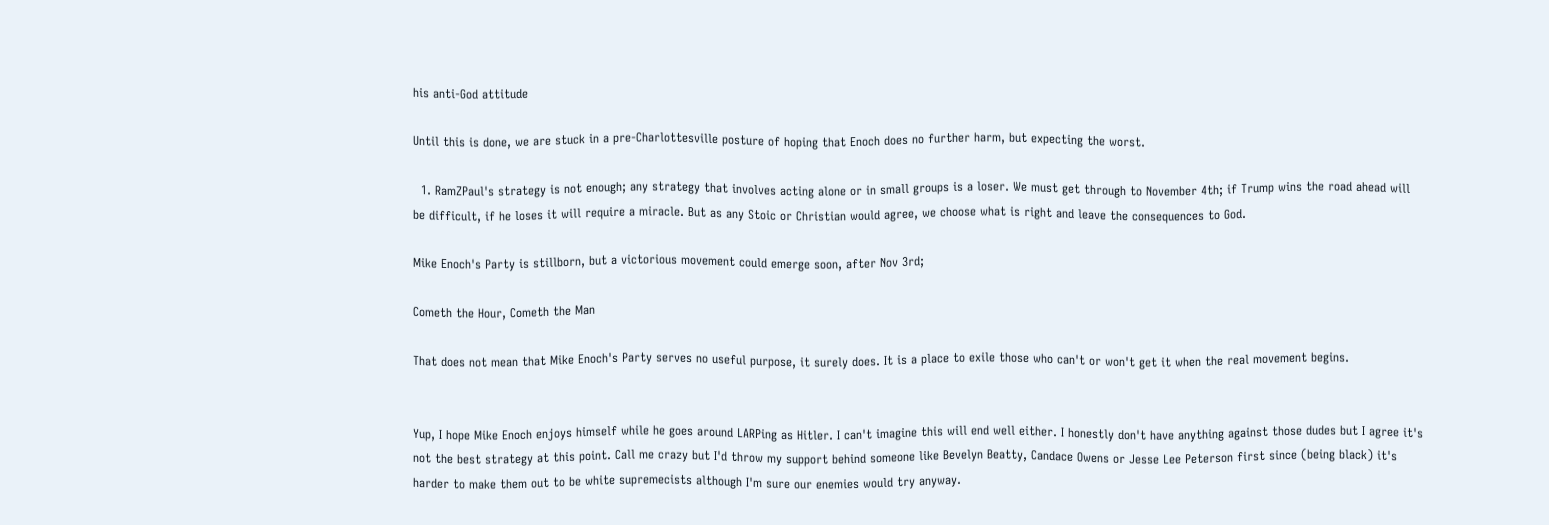his anti-God attitude

Until this is done, we are stuck in a pre-Charlottesville posture of hoping that Enoch does no further harm, but expecting the worst.

  1. RamZPaul's strategy is not enough; any strategy that involves acting alone or in small groups is a loser. We must get through to November 4th; if Trump wins the road ahead will be difficult, if he loses it will require a miracle. But as any Stoic or Christian would agree, we choose what is right and leave the consequences to God.

Mike Enoch's Party is stillborn, but a victorious movement could emerge soon, after Nov 3rd;

Cometh the Hour, Cometh the Man

That does not mean that Mike Enoch's Party serves no useful purpose, it surely does. It is a place to exile those who can't or won't get it when the real movement begins.


Yup, I hope Mike Enoch enjoys himself while he goes around LARPing as Hitler. I can't imagine this will end well either. I honestly don't have anything against those dudes but I agree it's not the best strategy at this point. Call me crazy but I'd throw my support behind someone like Bevelyn Beatty, Candace Owens or Jesse Lee Peterson first since (being black) it's harder to make them out to be white supremecists although I'm sure our enemies would try anyway.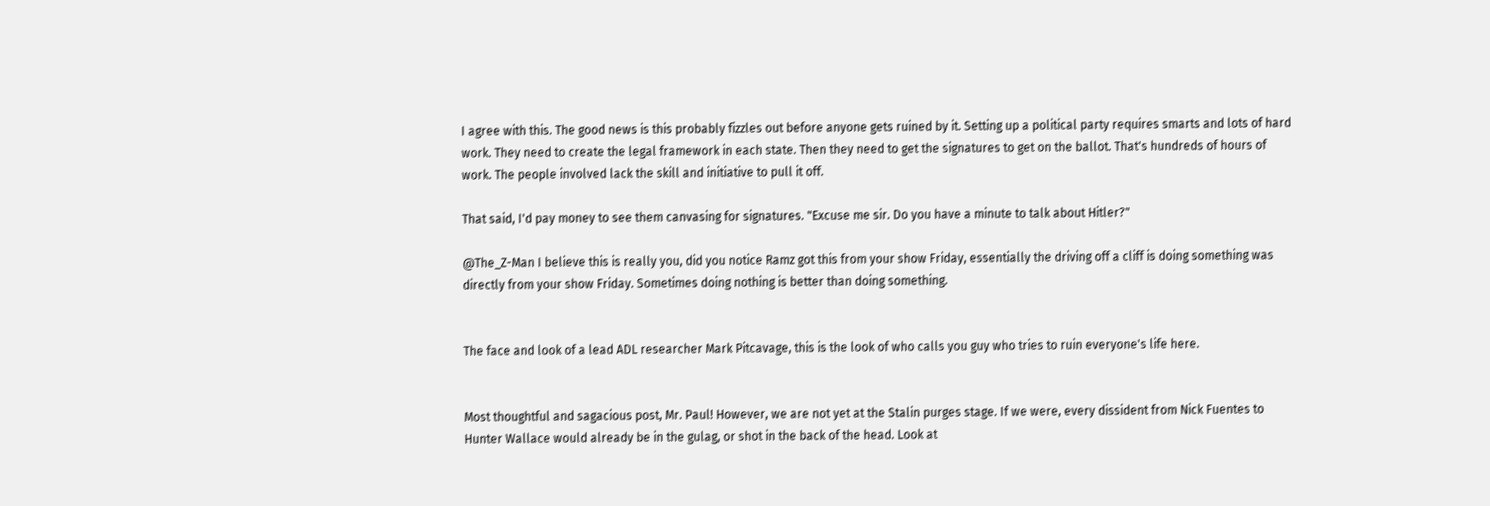I agree with this. The good news is this probably fizzles out before anyone gets ruined by it. Setting up a political party requires smarts and lots of hard work. They need to create the legal framework in each state. Then they need to get the signatures to get on the ballot. That's hundreds of hours of work. The people involved lack the skill and initiative to pull it off.

That said, I'd pay money to see them canvasing for signatures. "Excuse me sir. Do you have a minute to talk about Hitler?"

@The_Z-Man I believe this is really you, did you notice Ramz got this from your show Friday, essentially the driving off a cliff is doing something was directly from your show Friday. Sometimes doing nothing is better than doing something.


The face and look of a lead ADL researcher Mark Pitcavage, this is the look of who calls you guy who tries to ruin everyone's life here.


Most thoughtful and sagacious post, Mr. Paul! However, we are not yet at the Stalin purges stage. If we were, every dissident from Nick Fuentes to Hunter Wallace would already be in the gulag, or shot in the back of the head. Look at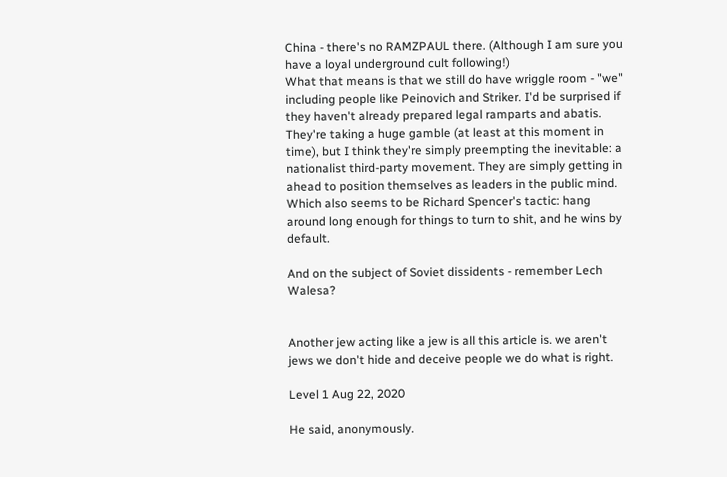China - there's no RAMZPAUL there. (Although I am sure you have a loyal underground cult following!)
What that means is that we still do have wriggle room - "we" including people like Peinovich and Striker. I'd be surprised if they haven't already prepared legal ramparts and abatis. They're taking a huge gamble (at least at this moment in time), but I think they're simply preempting the inevitable: a nationalist third-party movement. They are simply getting in ahead to position themselves as leaders in the public mind. Which also seems to be Richard Spencer's tactic: hang around long enough for things to turn to shit, and he wins by default.

And on the subject of Soviet dissidents - remember Lech Walesa?


Another jew acting like a jew is all this article is. we aren't jews we don't hide and deceive people we do what is right.

Level 1 Aug 22, 2020

He said, anonymously.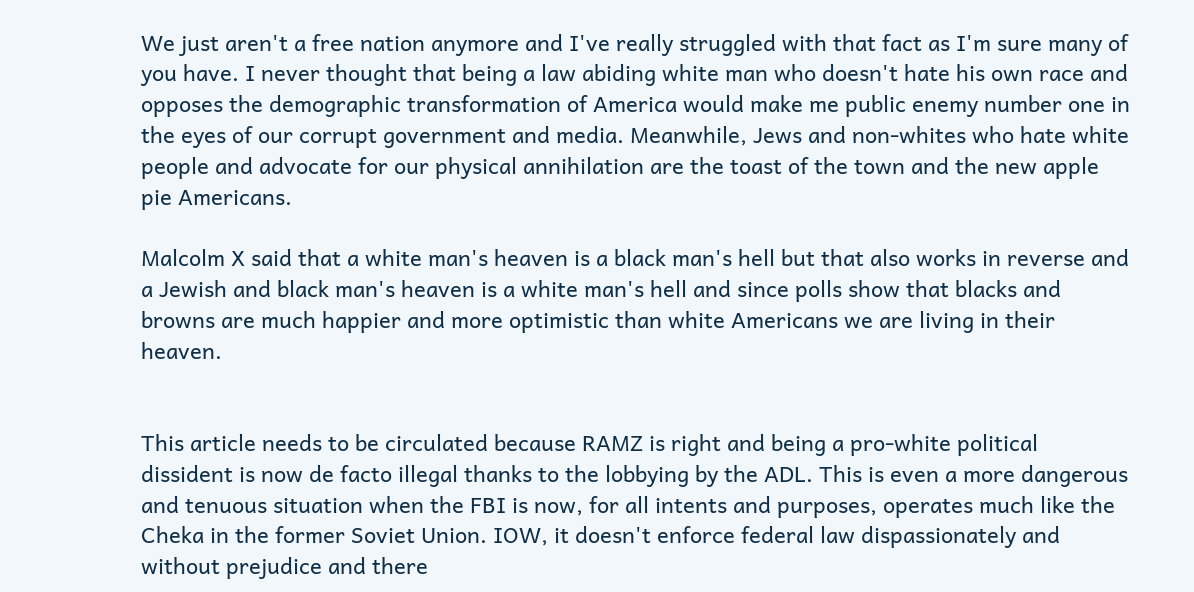We just aren't a free nation anymore and I've really struggled with that fact as I'm sure many of you have. I never thought that being a law abiding white man who doesn't hate his own race and opposes the demographic transformation of America would make me public enemy number one in the eyes of our corrupt government and media. Meanwhile, Jews and non-whites who hate white people and advocate for our physical annihilation are the toast of the town and the new apple pie Americans.

Malcolm X said that a white man's heaven is a black man's hell but that also works in reverse and a Jewish and black man's heaven is a white man's hell and since polls show that blacks and browns are much happier and more optimistic than white Americans we are living in their heaven.


This article needs to be circulated because RAMZ is right and being a pro-white political dissident is now de facto illegal thanks to the lobbying by the ADL. This is even a more dangerous and tenuous situation when the FBI is now, for all intents and purposes, operates much like the Cheka in the former Soviet Union. IOW, it doesn't enforce federal law dispassionately and without prejudice and there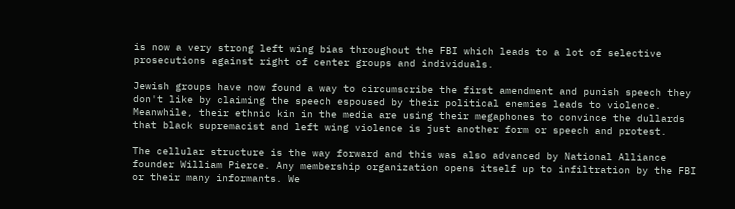is now a very strong left wing bias throughout the FBI which leads to a lot of selective prosecutions against right of center groups and individuals.

Jewish groups have now found a way to circumscribe the first amendment and punish speech they don't like by claiming the speech espoused by their political enemies leads to violence. Meanwhile, their ethnic kin in the media are using their megaphones to convince the dullards that black supremacist and left wing violence is just another form or speech and protest.

The cellular structure is the way forward and this was also advanced by National Alliance founder William Pierce. Any membership organization opens itself up to infiltration by the FBI or their many informants. We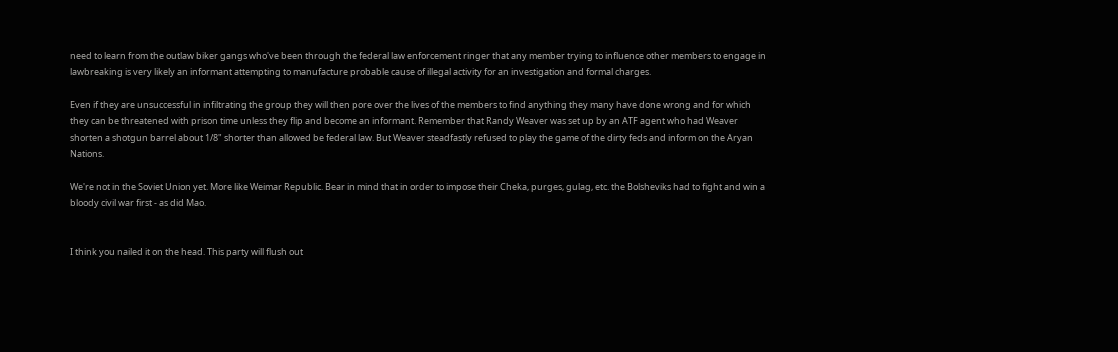need to learn from the outlaw biker gangs who've been through the federal law enforcement ringer that any member trying to influence other members to engage in lawbreaking is very likely an informant attempting to manufacture probable cause of illegal activity for an investigation and formal charges.

Even if they are unsuccessful in infiltrating the group they will then pore over the lives of the members to find anything they many have done wrong and for which they can be threatened with prison time unless they flip and become an informant. Remember that Randy Weaver was set up by an ATF agent who had Weaver shorten a shotgun barrel about 1/8" shorter than allowed be federal law. But Weaver steadfastly refused to play the game of the dirty feds and inform on the Aryan Nations.

We're not in the Soviet Union yet. More like Weimar Republic. Bear in mind that in order to impose their Cheka, purges, gulag, etc. the Bolsheviks had to fight and win a bloody civil war first - as did Mao.


I think you nailed it on the head. This party will flush out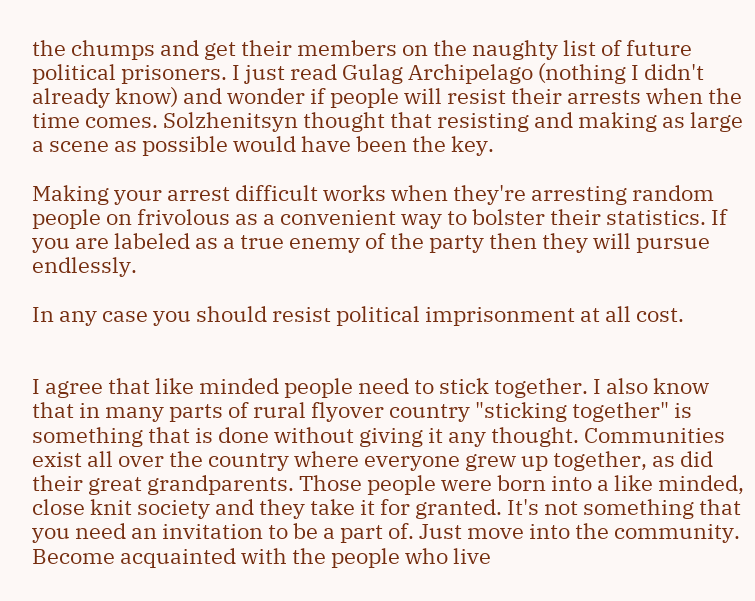the chumps and get their members on the naughty list of future political prisoners. I just read Gulag Archipelago (nothing I didn't already know) and wonder if people will resist their arrests when the time comes. Solzhenitsyn thought that resisting and making as large a scene as possible would have been the key.

Making your arrest difficult works when they're arresting random people on frivolous as a convenient way to bolster their statistics. If you are labeled as a true enemy of the party then they will pursue endlessly.

In any case you should resist political imprisonment at all cost.


I agree that like minded people need to stick together. I also know that in many parts of rural flyover country "sticking together" is something that is done without giving it any thought. Communities exist all over the country where everyone grew up together, as did their great grandparents. Those people were born into a like minded, close knit society and they take it for granted. It's not something that you need an invitation to be a part of. Just move into the community. Become acquainted with the people who live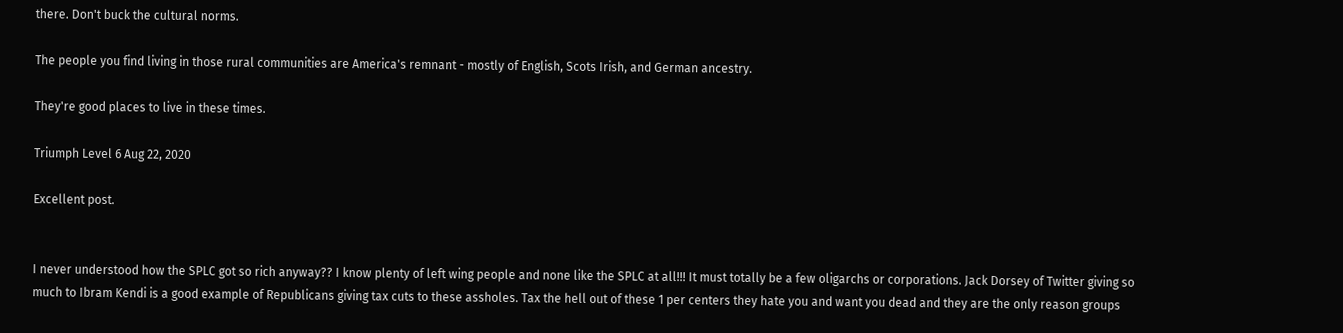there. Don't buck the cultural norms.

The people you find living in those rural communities are America's remnant - mostly of English, Scots Irish, and German ancestry.

They're good places to live in these times.

Triumph Level 6 Aug 22, 2020

Excellent post.


I never understood how the SPLC got so rich anyway?? I know plenty of left wing people and none like the SPLC at all!!! It must totally be a few oligarchs or corporations. Jack Dorsey of Twitter giving so much to Ibram Kendi is a good example of Republicans giving tax cuts to these assholes. Tax the hell out of these 1 per centers they hate you and want you dead and they are the only reason groups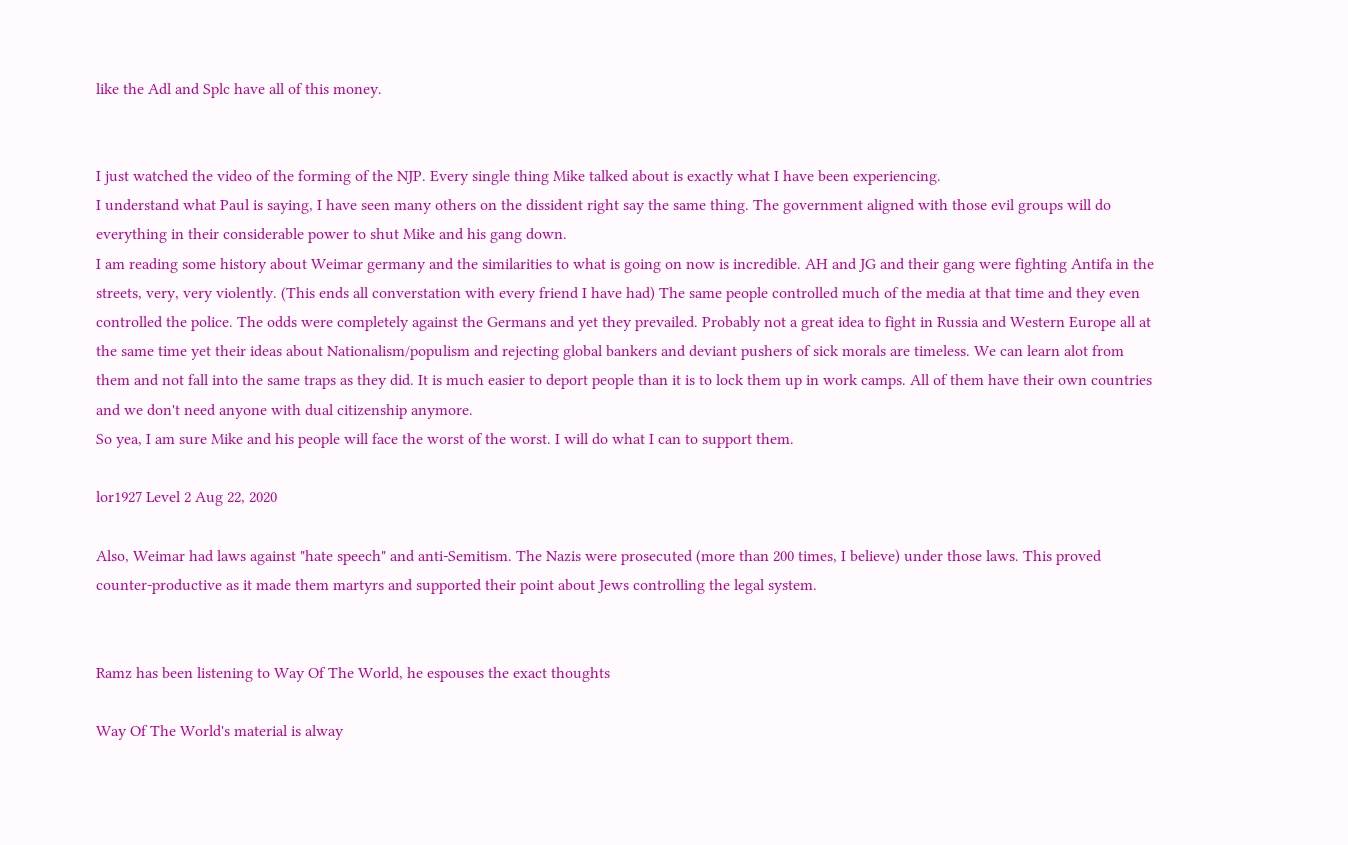like the Adl and Splc have all of this money.


I just watched the video of the forming of the NJP. Every single thing Mike talked about is exactly what I have been experiencing.
I understand what Paul is saying, I have seen many others on the dissident right say the same thing. The government aligned with those evil groups will do everything in their considerable power to shut Mike and his gang down.
I am reading some history about Weimar germany and the similarities to what is going on now is incredible. AH and JG and their gang were fighting Antifa in the streets, very, very violently. (This ends all converstation with every friend I have had) The same people controlled much of the media at that time and they even controlled the police. The odds were completely against the Germans and yet they prevailed. Probably not a great idea to fight in Russia and Western Europe all at the same time yet their ideas about Nationalism/populism and rejecting global bankers and deviant pushers of sick morals are timeless. We can learn alot from them and not fall into the same traps as they did. It is much easier to deport people than it is to lock them up in work camps. All of them have their own countries and we don't need anyone with dual citizenship anymore.
So yea, I am sure Mike and his people will face the worst of the worst. I will do what I can to support them.

lor1927 Level 2 Aug 22, 2020

Also, Weimar had laws against "hate speech" and anti-Semitism. The Nazis were prosecuted (more than 200 times, I believe) under those laws. This proved counter-productive as it made them martyrs and supported their point about Jews controlling the legal system.


Ramz has been listening to Way Of The World, he espouses the exact thoughts

Way Of The World's material is alway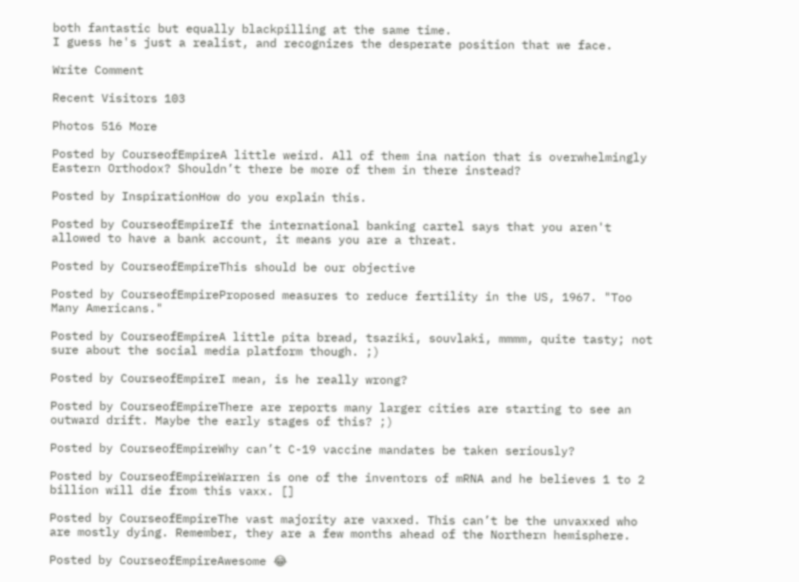both fantastic but equally blackpilling at the same time.
I guess he's just a realist, and recognizes the desperate position that we face.

Write Comment

Recent Visitors 103

Photos 516 More

Posted by CourseofEmpireA little weird. All of them ina nation that is overwhelmingly Eastern Orthodox? Shouldn’t there be more of them in there instead?

Posted by InspirationHow do you explain this.

Posted by CourseofEmpireIf the international banking cartel says that you aren't allowed to have a bank account, it means you are a threat.

Posted by CourseofEmpireThis should be our objective

Posted by CourseofEmpireProposed measures to reduce fertility in the US, 1967. "Too Many Americans."

Posted by CourseofEmpireA little pita bread, tsaziki, souvlaki, mmmm, quite tasty; not sure about the social media platform though. ;)

Posted by CourseofEmpireI mean, is he really wrong?

Posted by CourseofEmpireThere are reports many larger cities are starting to see an outward drift. Maybe the early stages of this? ;)

Posted by CourseofEmpireWhy can’t C-19 vaccine mandates be taken seriously?

Posted by CourseofEmpireWarren is one of the inventors of mRNA and he believes 1 to 2 billion will die from this vaxx. []

Posted by CourseofEmpireThe vast majority are vaxxed. This can’t be the unvaxxed who are mostly dying. Remember, they are a few months ahead of the Northern hemisphere.

Posted by CourseofEmpireAwesome 😂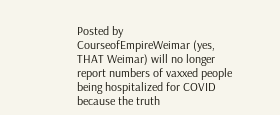Posted by CourseofEmpireWeimar (yes, THAT Weimar) will no longer report numbers of vaxxed people being hospitalized for COVID because the truth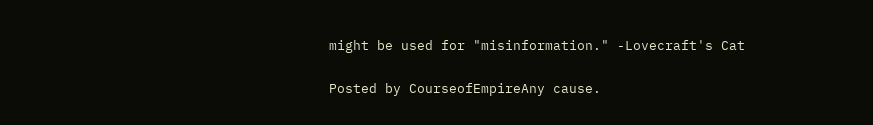might be used for "misinformation." -Lovecraft's Cat

Posted by CourseofEmpireAny cause.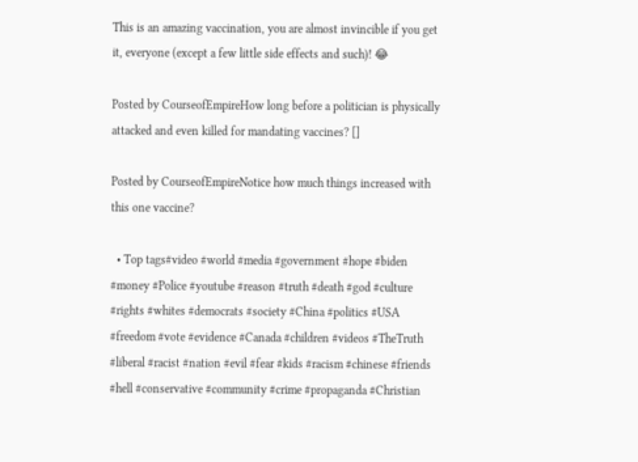This is an amazing vaccination, you are almost invincible if you get it, everyone (except a few little side effects and such)! 😂

Posted by CourseofEmpireHow long before a politician is physically attacked and even killed for mandating vaccines? []

Posted by CourseofEmpireNotice how much things increased with this one vaccine?

  • Top tags#video #world #media #government #hope #biden #money #Police #youtube #reason #truth #death #god #culture #rights #whites #democrats #society #China #politics #USA #freedom #vote #evidence #Canada #children #videos #TheTruth #liberal #racist #nation #evil #fear #kids #racism #chinese #friends #hell #conservative #community #crime #propaganda #Christian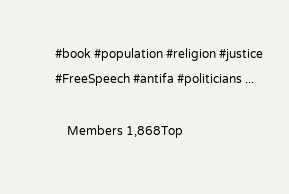#book #population #religion #justice #FreeSpeech #antifa #politicians ...

    Members 1,868Top